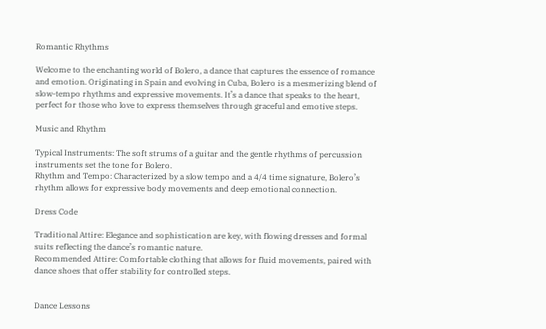Romantic Rhythms

Welcome to the enchanting world of Bolero, a dance that captures the essence of romance and emotion. Originating in Spain and evolving in Cuba, Bolero is a mesmerizing blend of slow-tempo rhythms and expressive movements. It’s a dance that speaks to the heart, perfect for those who love to express themselves through graceful and emotive steps.

Music and Rhythm

Typical Instruments: The soft strums of a guitar and the gentle rhythms of percussion instruments set the tone for Bolero.
Rhythm and Tempo: Characterized by a slow tempo and a 4/4 time signature, Bolero’s rhythm allows for expressive body movements and deep emotional connection.

Dress Code

Traditional Attire: Elegance and sophistication are key, with flowing dresses and formal suits reflecting the dance’s romantic nature.
Recommended Attire: Comfortable clothing that allows for fluid movements, paired with dance shoes that offer stability for controlled steps.


Dance Lessons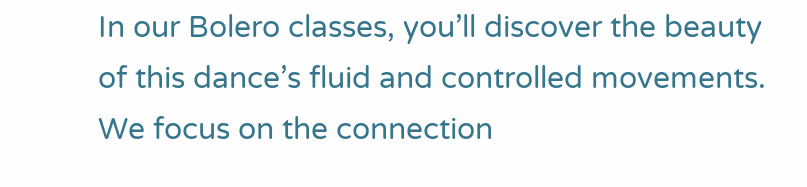In our Bolero classes, you’ll discover the beauty of this dance’s fluid and controlled movements. We focus on the connection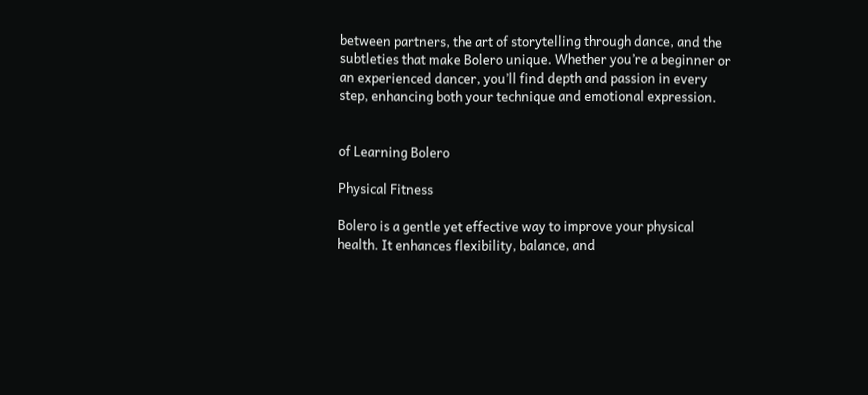between partners, the art of storytelling through dance, and the subtleties that make Bolero unique. Whether you’re a beginner or an experienced dancer, you’ll find depth and passion in every step, enhancing both your technique and emotional expression.


of Learning Bolero

Physical Fitness

Bolero is a gentle yet effective way to improve your physical health. It enhances flexibility, balance, and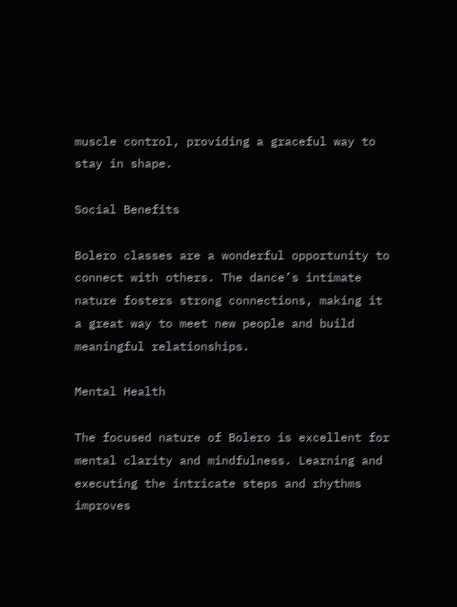muscle control, providing a graceful way to stay in shape.

Social Benefits

Bolero classes are a wonderful opportunity to connect with others. The dance’s intimate nature fosters strong connections, making it a great way to meet new people and build meaningful relationships.

Mental Health

The focused nature of Bolero is excellent for mental clarity and mindfulness. Learning and executing the intricate steps and rhythms improves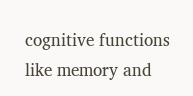cognitive functions like memory and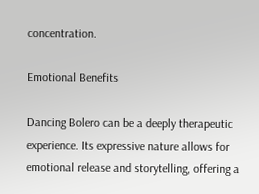concentration.

Emotional Benefits

Dancing Bolero can be a deeply therapeutic experience. Its expressive nature allows for emotional release and storytelling, offering a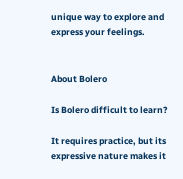unique way to explore and express your feelings.


About Bolero

Is Bolero difficult to learn?

It requires practice, but its expressive nature makes it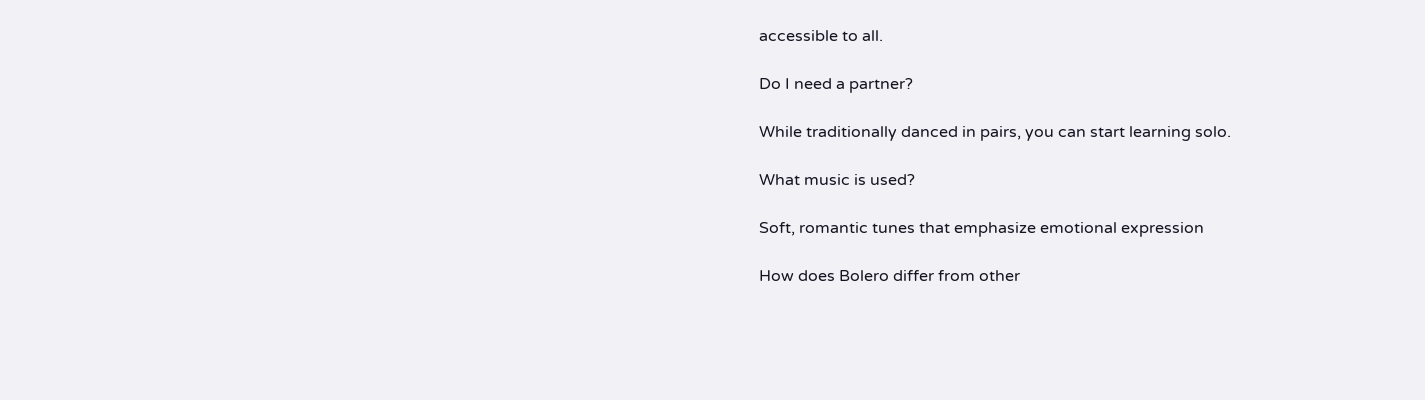accessible to all.

Do I need a partner?

While traditionally danced in pairs, you can start learning solo.

What music is used?

Soft, romantic tunes that emphasize emotional expression

How does Bolero differ from other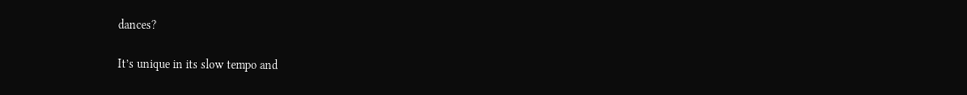dances?

It’s unique in its slow tempo and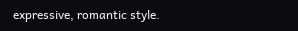expressive, romantic style.